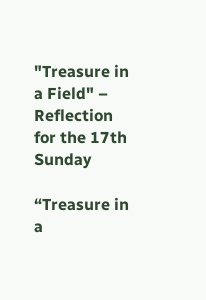"Treasure in a Field" – Reflection for the 17th Sunday

“Treasure in a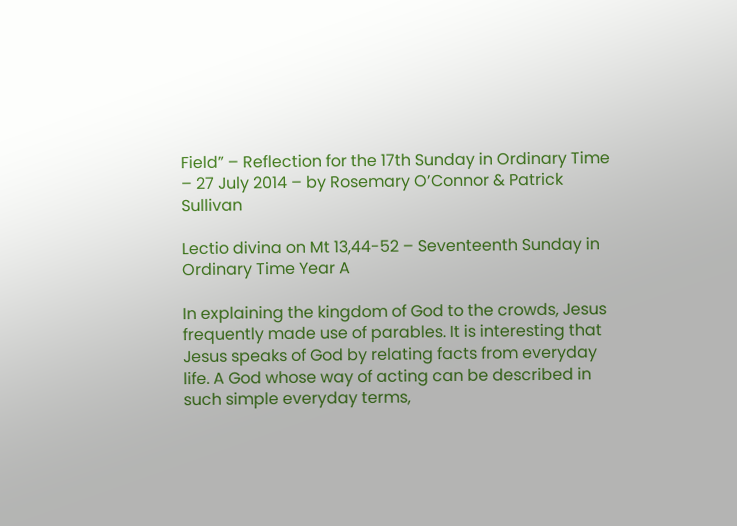Field” – Reflection for the 17th Sunday in Ordinary Time – 27 July 2014 – by Rosemary O’Connor & Patrick Sullivan

Lectio divina on Mt 13,44-52 – Seventeenth Sunday in Ordinary Time Year A

In explaining the kingdom of God to the crowds, Jesus frequently made use of parables. It is interesting that Jesus speaks of God by relating facts from everyday life. A God whose way of acting can be described in such simple everyday terms,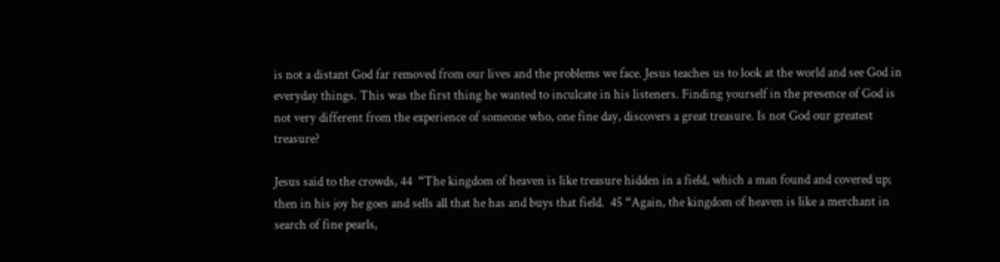is not a distant God far removed from our lives and the problems we face. Jesus teaches us to look at the world and see God in everyday things. This was the first thing he wanted to inculcate in his listeners. Finding yourself in the presence of God is not very different from the experience of someone who, one fine day, discovers a great treasure. Is not God our greatest treasure?

Jesus said to the crowds, 44  “The kingdom of heaven is like treasure hidden in a field, which a man found and covered up; then in his joy he goes and sells all that he has and buys that field.  45 “Again, the kingdom of heaven is like a merchant in search of fine pearls,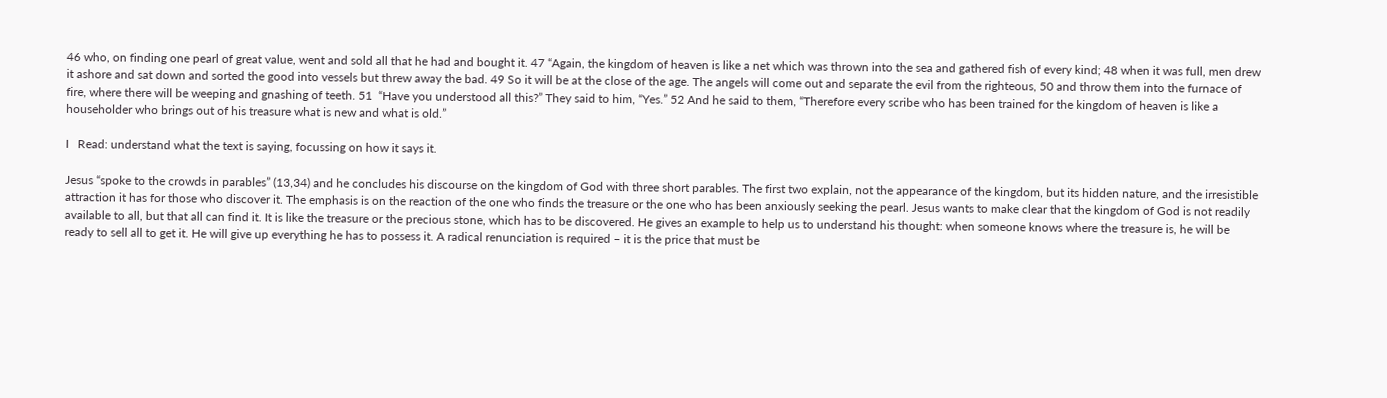46 who, on finding one pearl of great value, went and sold all that he had and bought it. 47 “Again, the kingdom of heaven is like a net which was thrown into the sea and gathered fish of every kind; 48 when it was full, men drew it ashore and sat down and sorted the good into vessels but threw away the bad. 49 So it will be at the close of the age. The angels will come out and separate the evil from the righteous, 50 and throw them into the furnace of fire, where there will be weeping and gnashing of teeth. 51  “Have you understood all this?” They said to him, “Yes.” 52 And he said to them, “Therefore every scribe who has been trained for the kingdom of heaven is like a householder who brings out of his treasure what is new and what is old.”

I   Read: understand what the text is saying, focussing on how it says it.

Jesus “spoke to the crowds in parables” (13,34) and he concludes his discourse on the kingdom of God with three short parables. The first two explain, not the appearance of the kingdom, but its hidden nature, and the irresistible attraction it has for those who discover it. The emphasis is on the reaction of the one who finds the treasure or the one who has been anxiously seeking the pearl. Jesus wants to make clear that the kingdom of God is not readily available to all, but that all can find it. It is like the treasure or the precious stone, which has to be discovered. He gives an example to help us to understand his thought: when someone knows where the treasure is, he will be ready to sell all to get it. He will give up everything he has to possess it. A radical renunciation is required – it is the price that must be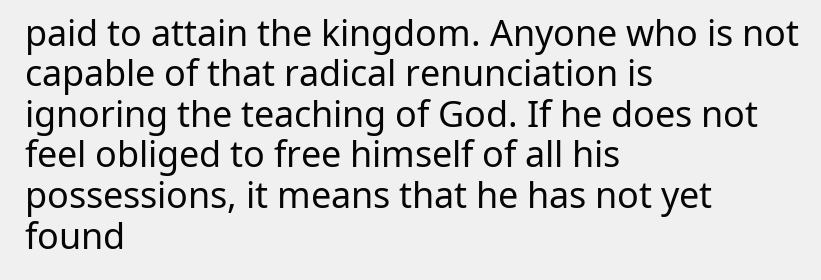paid to attain the kingdom. Anyone who is not capable of that radical renunciation is ignoring the teaching of God. If he does not feel obliged to free himself of all his possessions, it means that he has not yet found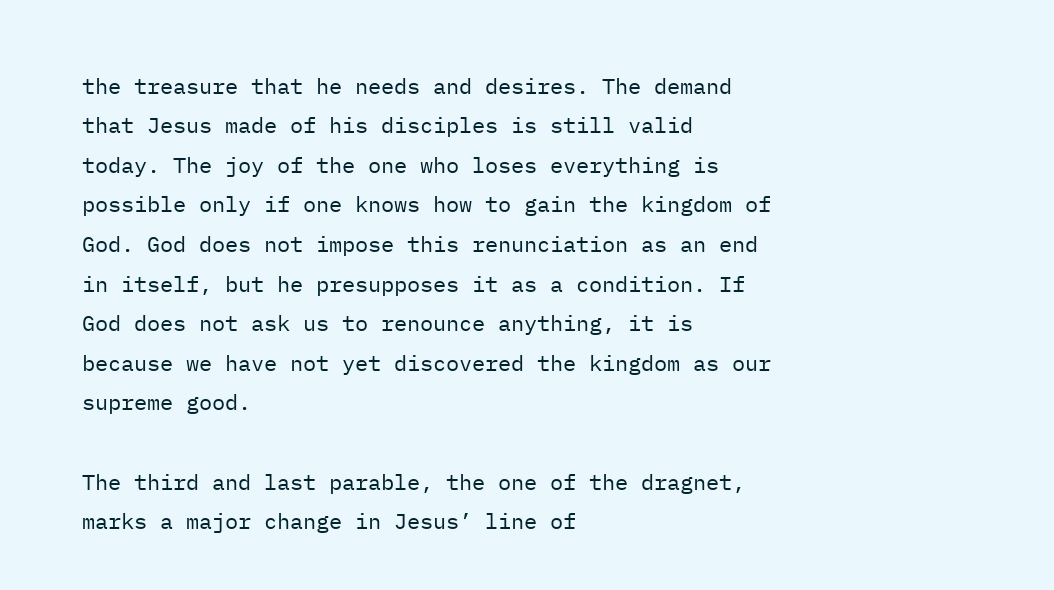the treasure that he needs and desires. The demand that Jesus made of his disciples is still valid today. The joy of the one who loses everything is possible only if one knows how to gain the kingdom of God. God does not impose this renunciation as an end in itself, but he presupposes it as a condition. If God does not ask us to renounce anything, it is because we have not yet discovered the kingdom as our supreme good.

The third and last parable, the one of the dragnet, marks a major change in Jesus’ line of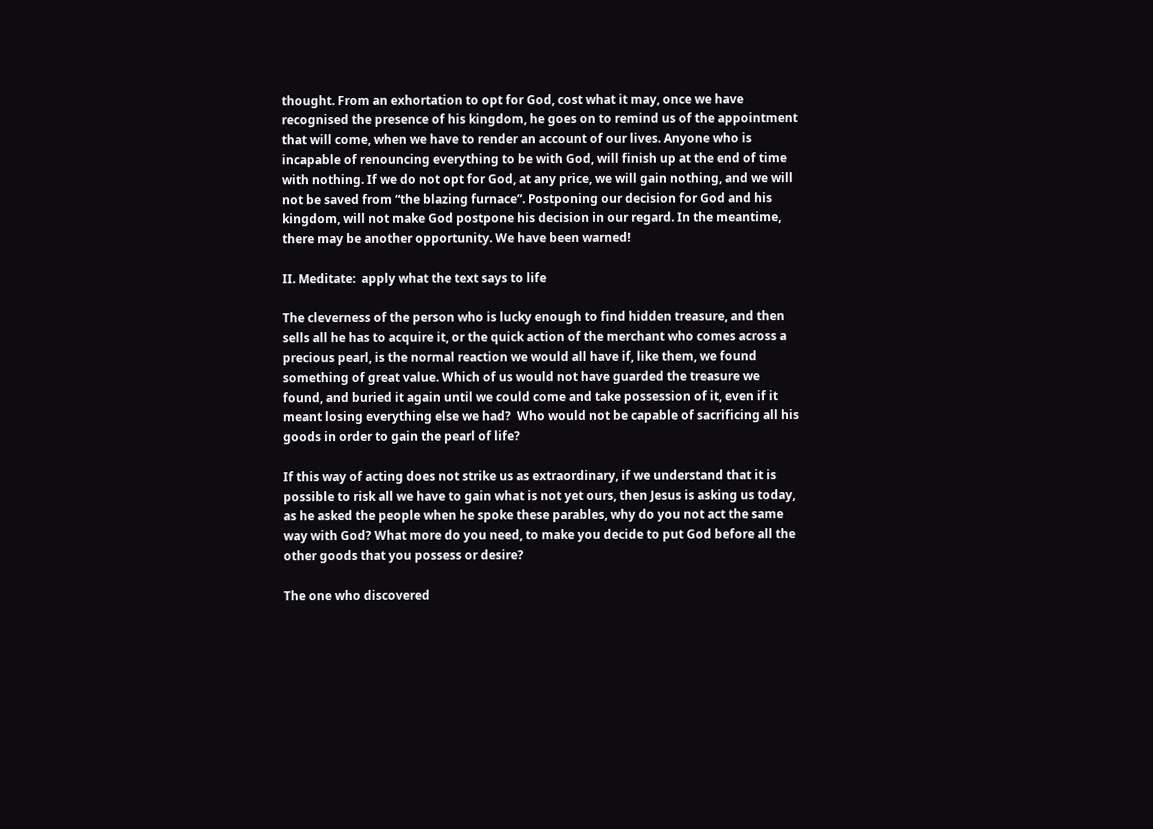thought. From an exhortation to opt for God, cost what it may, once we have recognised the presence of his kingdom, he goes on to remind us of the appointment that will come, when we have to render an account of our lives. Anyone who is incapable of renouncing everything to be with God, will finish up at the end of time with nothing. If we do not opt for God, at any price, we will gain nothing, and we will not be saved from “the blazing furnace”. Postponing our decision for God and his kingdom, will not make God postpone his decision in our regard. In the meantime, there may be another opportunity. We have been warned!

II. Meditate:  apply what the text says to life

The cleverness of the person who is lucky enough to find hidden treasure, and then sells all he has to acquire it, or the quick action of the merchant who comes across a precious pearl, is the normal reaction we would all have if, like them, we found something of great value. Which of us would not have guarded the treasure we found, and buried it again until we could come and take possession of it, even if it meant losing everything else we had?  Who would not be capable of sacrificing all his goods in order to gain the pearl of life?

If this way of acting does not strike us as extraordinary, if we understand that it is possible to risk all we have to gain what is not yet ours, then Jesus is asking us today, as he asked the people when he spoke these parables, why do you not act the same way with God? What more do you need, to make you decide to put God before all the other goods that you possess or desire?

The one who discovered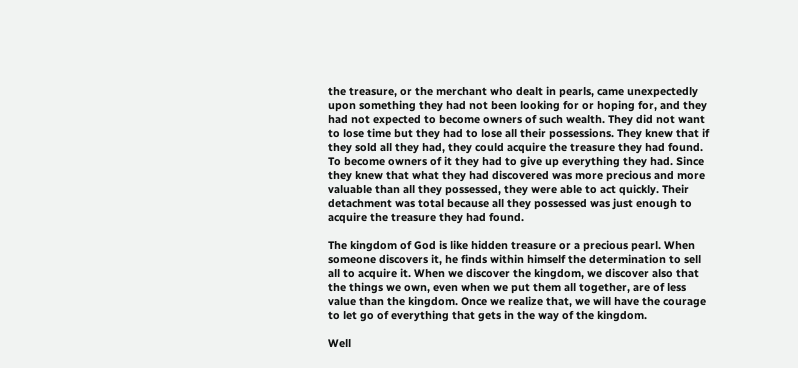the treasure, or the merchant who dealt in pearls, came unexpectedly upon something they had not been looking for or hoping for, and they had not expected to become owners of such wealth. They did not want to lose time but they had to lose all their possessions. They knew that if they sold all they had, they could acquire the treasure they had found. To become owners of it they had to give up everything they had. Since they knew that what they had discovered was more precious and more valuable than all they possessed, they were able to act quickly. Their detachment was total because all they possessed was just enough to acquire the treasure they had found.

The kingdom of God is like hidden treasure or a precious pearl. When someone discovers it, he finds within himself the determination to sell all to acquire it. When we discover the kingdom, we discover also that the things we own, even when we put them all together, are of less value than the kingdom. Once we realize that, we will have the courage to let go of everything that gets in the way of the kingdom.

Well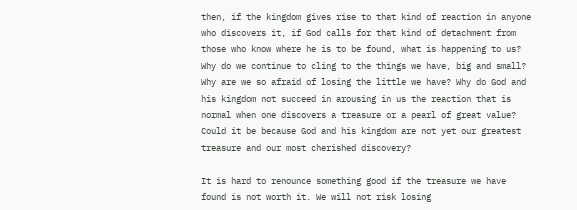then, if the kingdom gives rise to that kind of reaction in anyone who discovers it, if God calls for that kind of detachment from those who know where he is to be found, what is happening to us?  Why do we continue to cling to the things we have, big and small? Why are we so afraid of losing the little we have? Why do God and his kingdom not succeed in arousing in us the reaction that is normal when one discovers a treasure or a pearl of great value? Could it be because God and his kingdom are not yet our greatest treasure and our most cherished discovery?

It is hard to renounce something good if the treasure we have found is not worth it. We will not risk losing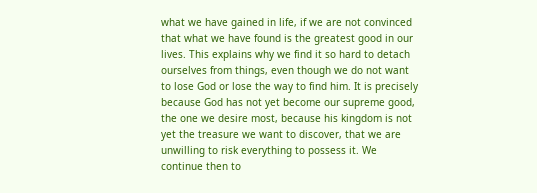what we have gained in life, if we are not convinced that what we have found is the greatest good in our lives. This explains why we find it so hard to detach ourselves from things, even though we do not want to lose God or lose the way to find him. It is precisely because God has not yet become our supreme good, the one we desire most, because his kingdom is not yet the treasure we want to discover, that we are unwilling to risk everything to possess it. We continue then to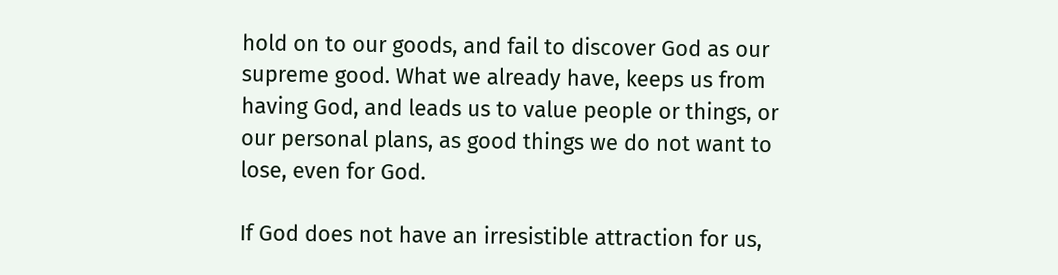hold on to our goods, and fail to discover God as our supreme good. What we already have, keeps us from having God, and leads us to value people or things, or our personal plans, as good things we do not want to lose, even for God.

If God does not have an irresistible attraction for us,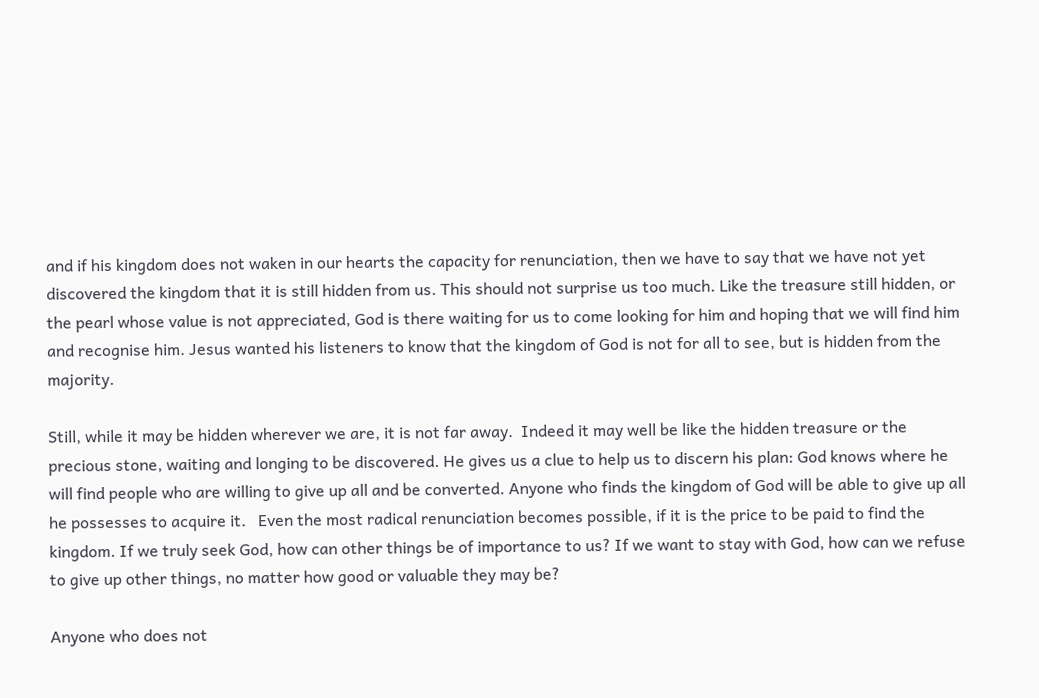and if his kingdom does not waken in our hearts the capacity for renunciation, then we have to say that we have not yet discovered the kingdom that it is still hidden from us. This should not surprise us too much. Like the treasure still hidden, or the pearl whose value is not appreciated, God is there waiting for us to come looking for him and hoping that we will find him and recognise him. Jesus wanted his listeners to know that the kingdom of God is not for all to see, but is hidden from the majority.

Still, while it may be hidden wherever we are, it is not far away.  Indeed it may well be like the hidden treasure or the precious stone, waiting and longing to be discovered. He gives us a clue to help us to discern his plan: God knows where he will find people who are willing to give up all and be converted. Anyone who finds the kingdom of God will be able to give up all he possesses to acquire it.   Even the most radical renunciation becomes possible, if it is the price to be paid to find the kingdom. If we truly seek God, how can other things be of importance to us? If we want to stay with God, how can we refuse to give up other things, no matter how good or valuable they may be?

Anyone who does not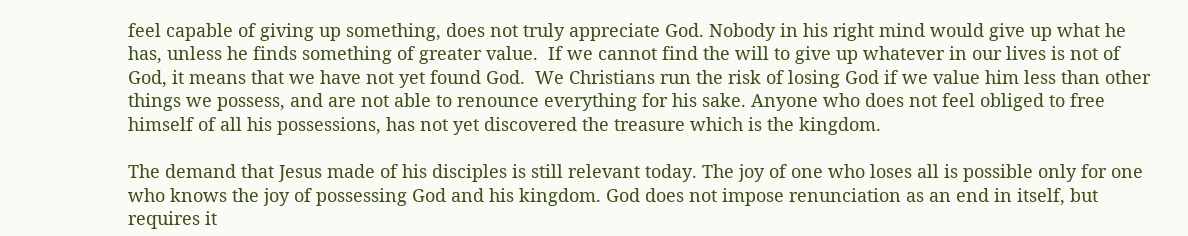feel capable of giving up something, does not truly appreciate God. Nobody in his right mind would give up what he has, unless he finds something of greater value.  If we cannot find the will to give up whatever in our lives is not of God, it means that we have not yet found God.  We Christians run the risk of losing God if we value him less than other things we possess, and are not able to renounce everything for his sake. Anyone who does not feel obliged to free himself of all his possessions, has not yet discovered the treasure which is the kingdom.

The demand that Jesus made of his disciples is still relevant today. The joy of one who loses all is possible only for one who knows the joy of possessing God and his kingdom. God does not impose renunciation as an end in itself, but requires it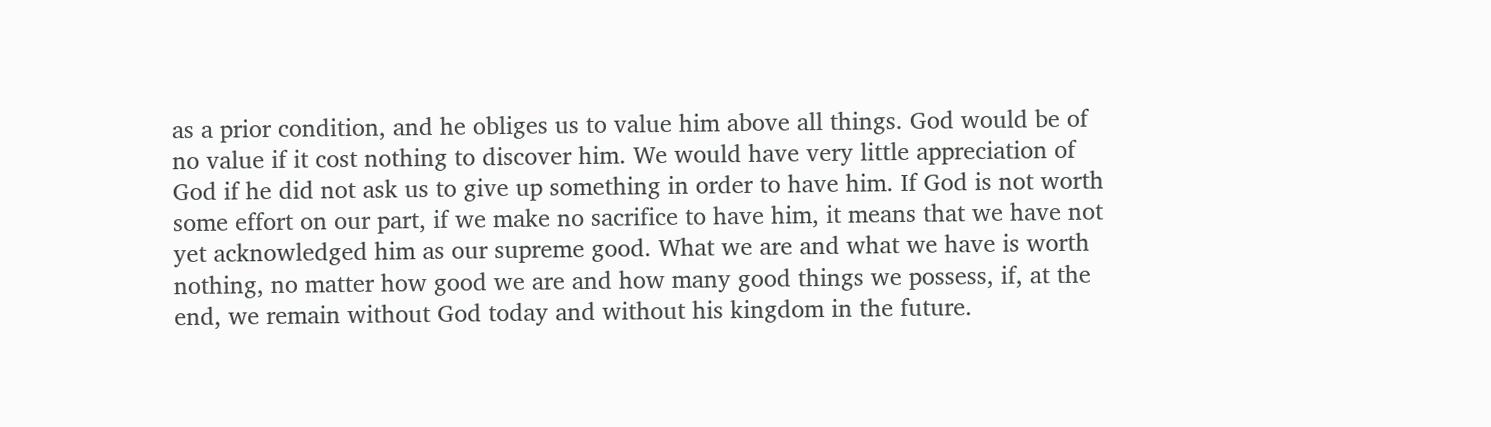as a prior condition, and he obliges us to value him above all things. God would be of no value if it cost nothing to discover him. We would have very little appreciation of God if he did not ask us to give up something in order to have him. If God is not worth some effort on our part, if we make no sacrifice to have him, it means that we have not yet acknowledged him as our supreme good. What we are and what we have is worth nothing, no matter how good we are and how many good things we possess, if, at the end, we remain without God today and without his kingdom in the future.